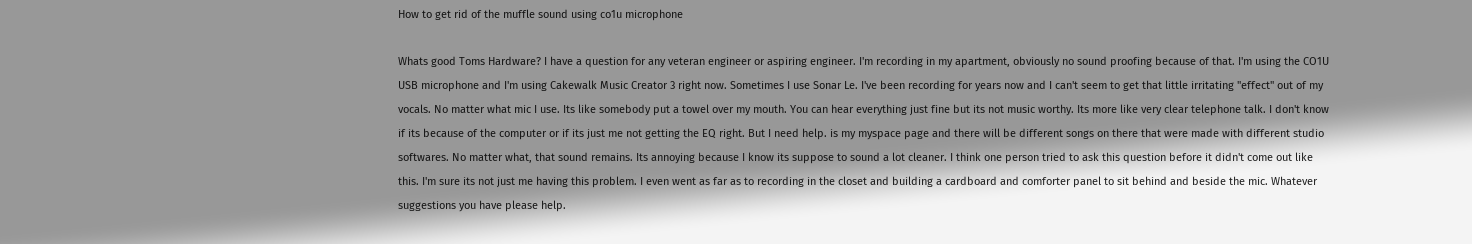How to get rid of the muffle sound using co1u microphone

Whats good Toms Hardware? I have a question for any veteran engineer or aspiring engineer. I'm recording in my apartment, obviously no sound proofing because of that. I'm using the CO1U USB microphone and I'm using Cakewalk Music Creator 3 right now. Sometimes I use Sonar Le. I've been recording for years now and I can't seem to get that little irritating "effect" out of my vocals. No matter what mic I use. Its like somebody put a towel over my mouth. You can hear everything just fine but its not music worthy. Its more like very clear telephone talk. I don't know if its because of the computer or if its just me not getting the EQ right. But I need help. is my myspace page and there will be different songs on there that were made with different studio softwares. No matter what, that sound remains. Its annoying because I know its suppose to sound a lot cleaner. I think one person tried to ask this question before it didn't come out like this. I'm sure its not just me having this problem. I even went as far as to recording in the closet and building a cardboard and comforter panel to sit behind and beside the mic. Whatever suggestions you have please help.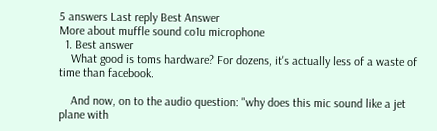5 answers Last reply Best Answer
More about muffle sound co1u microphone
  1. Best answer
    What good is toms hardware? For dozens, it's actually less of a waste of time than facebook.

    And now, on to the audio question: "why does this mic sound like a jet plane with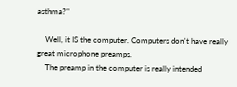asthma?"

    Well, it IS the computer. Computers don't have really great microphone preamps.
    The preamp in the computer is really intended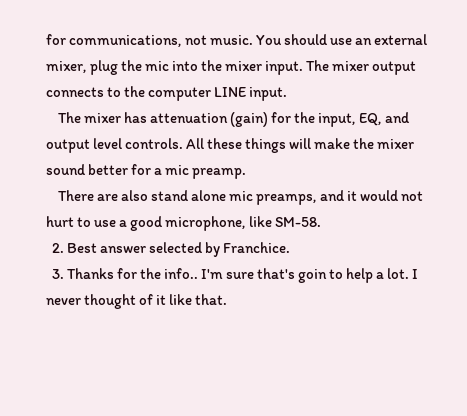for communications, not music. You should use an external mixer, plug the mic into the mixer input. The mixer output connects to the computer LINE input.
    The mixer has attenuation (gain) for the input, EQ, and output level controls. All these things will make the mixer sound better for a mic preamp.
    There are also stand alone mic preamps, and it would not hurt to use a good microphone, like SM-58.
  2. Best answer selected by Franchice.
  3. Thanks for the info.. I'm sure that's goin to help a lot. I never thought of it like that.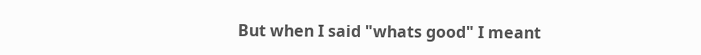But when I said "whats good" I meant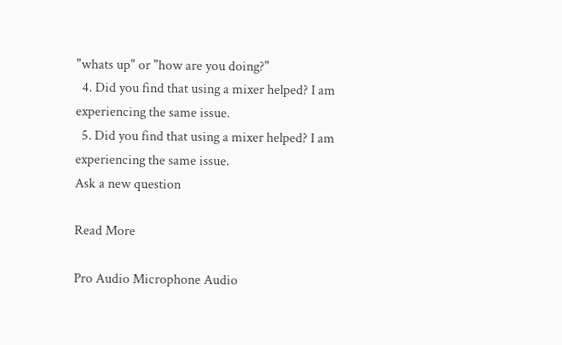"whats up" or "how are you doing?"
  4. Did you find that using a mixer helped? I am experiencing the same issue.
  5. Did you find that using a mixer helped? I am experiencing the same issue.
Ask a new question

Read More

Pro Audio Microphone Audio